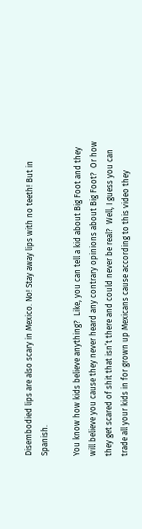Disembodied lips are also scary in Mexico. No! Stay away lips with no teeth! But in Spanish.

You know how kids believe anything?  Like, you can tell a kid about Big Foot and they will believe you cause they never heard any contrary opinions about Big Foot?  Or how they get scared of shit that isn’t there and could never be real?  Well, I guess you can trade all your kids in for grown up Mexicans cause according to this video they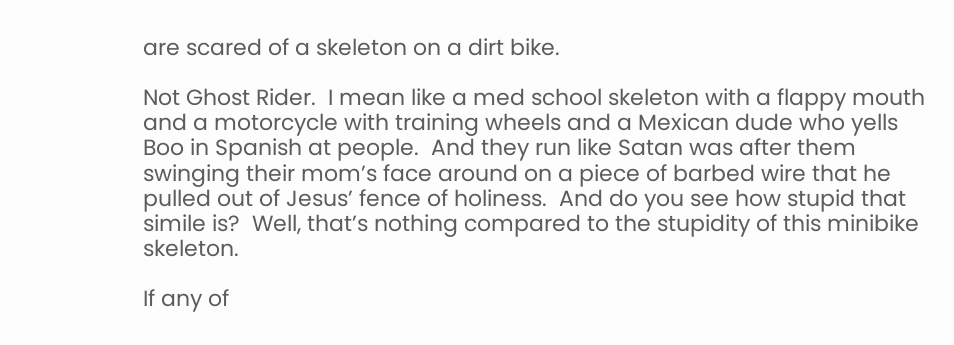are scared of a skeleton on a dirt bike.

Not Ghost Rider.  I mean like a med school skeleton with a flappy mouth and a motorcycle with training wheels and a Mexican dude who yells Boo in Spanish at people.  And they run like Satan was after them swinging their mom’s face around on a piece of barbed wire that he pulled out of Jesus’ fence of holiness.  And do you see how stupid that simile is?  Well, that’s nothing compared to the stupidity of this minibike skeleton.

If any of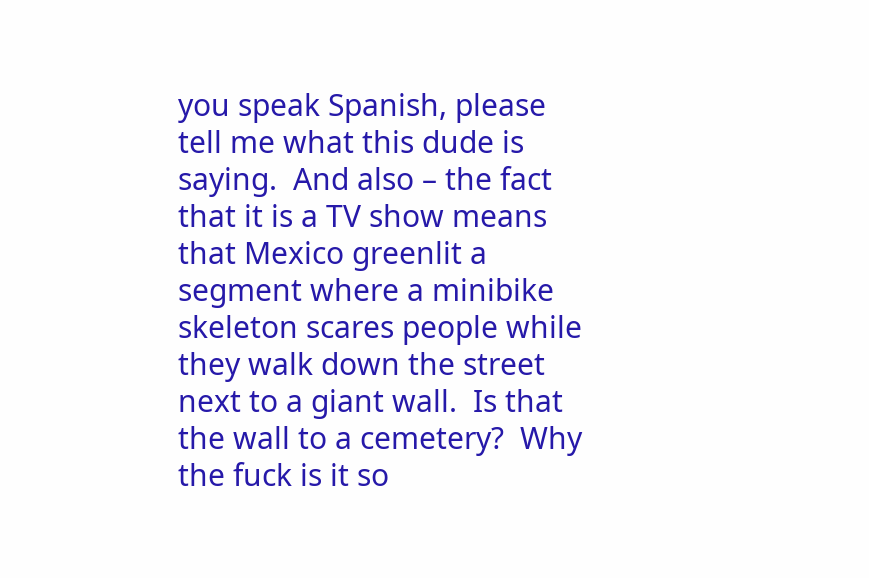you speak Spanish, please tell me what this dude is saying.  And also – the fact that it is a TV show means that Mexico greenlit a segment where a minibike skeleton scares people while they walk down the street next to a giant wall.  Is that the wall to a cemetery?  Why the fuck is it so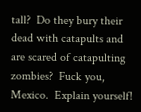tall?  Do they bury their dead with catapults and are scared of catapulting zombies?  Fuck you, Mexico.  Explain yourself!